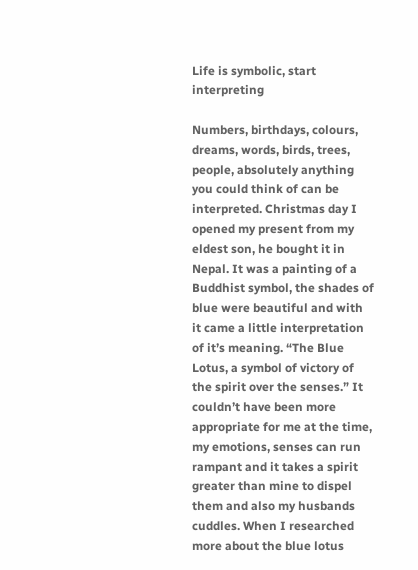Life is symbolic, start interpreting

Numbers, birthdays, colours, dreams, words, birds, trees, people, absolutely anything you could think of can be interpreted. Christmas day I opened my present from my eldest son, he bought it in Nepal. It was a painting of a Buddhist symbol, the shades of blue were beautiful and with it came a little interpretation of it’s meaning. “The Blue Lotus, a symbol of victory of the spirit over the senses.” It couldn’t have been more appropriate for me at the time, my emotions, senses can run rampant and it takes a spirit greater than mine to dispel them and also my husbands cuddles. When I researched more about the blue lotus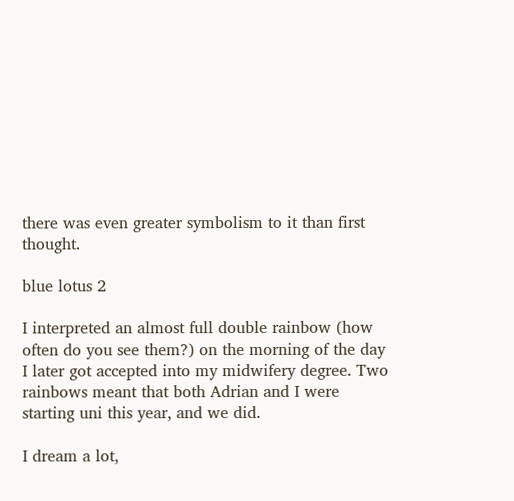there was even greater symbolism to it than first thought.

blue lotus 2

I interpreted an almost full double rainbow (how often do you see them?) on the morning of the day I later got accepted into my midwifery degree. Two rainbows meant that both Adrian and I were starting uni this year, and we did.

I dream a lot,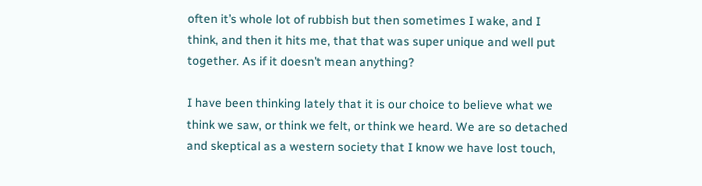often it’s whole lot of rubbish but then sometimes I wake, and I think, and then it hits me, that that was super unique and well put together. As if it doesn’t mean anything?

I have been thinking lately that it is our choice to believe what we think we saw, or think we felt, or think we heard. We are so detached and skeptical as a western society that I know we have lost touch,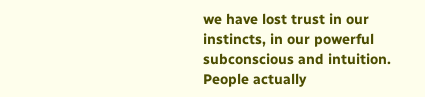we have lost trust in our instincts, in our powerful subconscious and intuition. People actually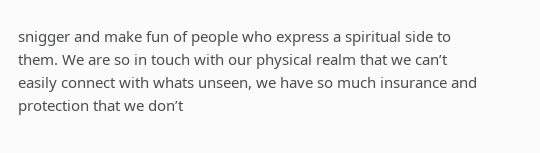snigger and make fun of people who express a spiritual side to them. We are so in touch with our physical realm that we can’t easily connect with whats unseen, we have so much insurance and protection that we don’t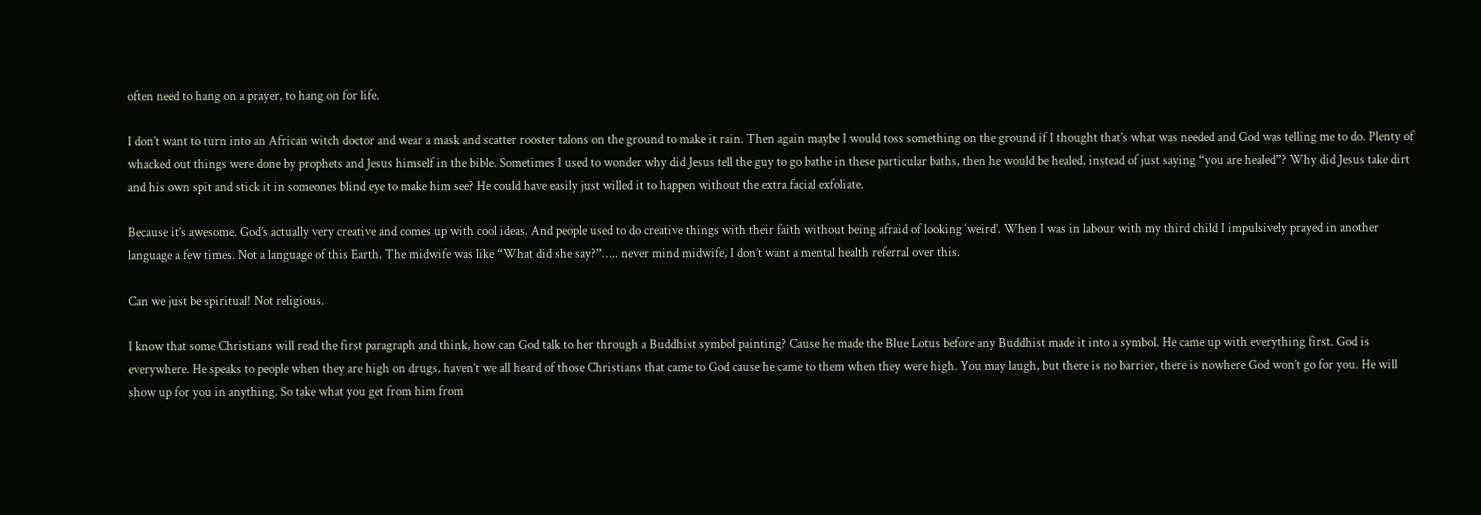often need to hang on a prayer, to hang on for life.

I don’t want to turn into an African witch doctor and wear a mask and scatter rooster talons on the ground to make it rain. Then again maybe I would toss something on the ground if I thought that’s what was needed and God was telling me to do. Plenty of whacked out things were done by prophets and Jesus himself in the bible. Sometimes I used to wonder why did Jesus tell the guy to go bathe in these particular baths, then he would be healed, instead of just saying “you are healed”? Why did Jesus take dirt and his own spit and stick it in someones blind eye to make him see? He could have easily just willed it to happen without the extra facial exfoliate.

Because it’s awesome. God’s actually very creative and comes up with cool ideas. And people used to do creative things with their faith without being afraid of looking ‘weird’. When I was in labour with my third child I impulsively prayed in another language a few times. Not a language of this Earth. The midwife was like “What did she say?”….. never mind midwife, I don’t want a mental health referral over this.

Can we just be spiritual! Not religious.

I know that some Christians will read the first paragraph and think, how can God talk to her through a Buddhist symbol painting? Cause he made the Blue Lotus before any Buddhist made it into a symbol. He came up with everything first. God is everywhere. He speaks to people when they are high on drugs, haven’t we all heard of those Christians that came to God cause he came to them when they were high. You may laugh, but there is no barrier, there is nowhere God won’t go for you. He will show up for you in anything. So take what you get from him from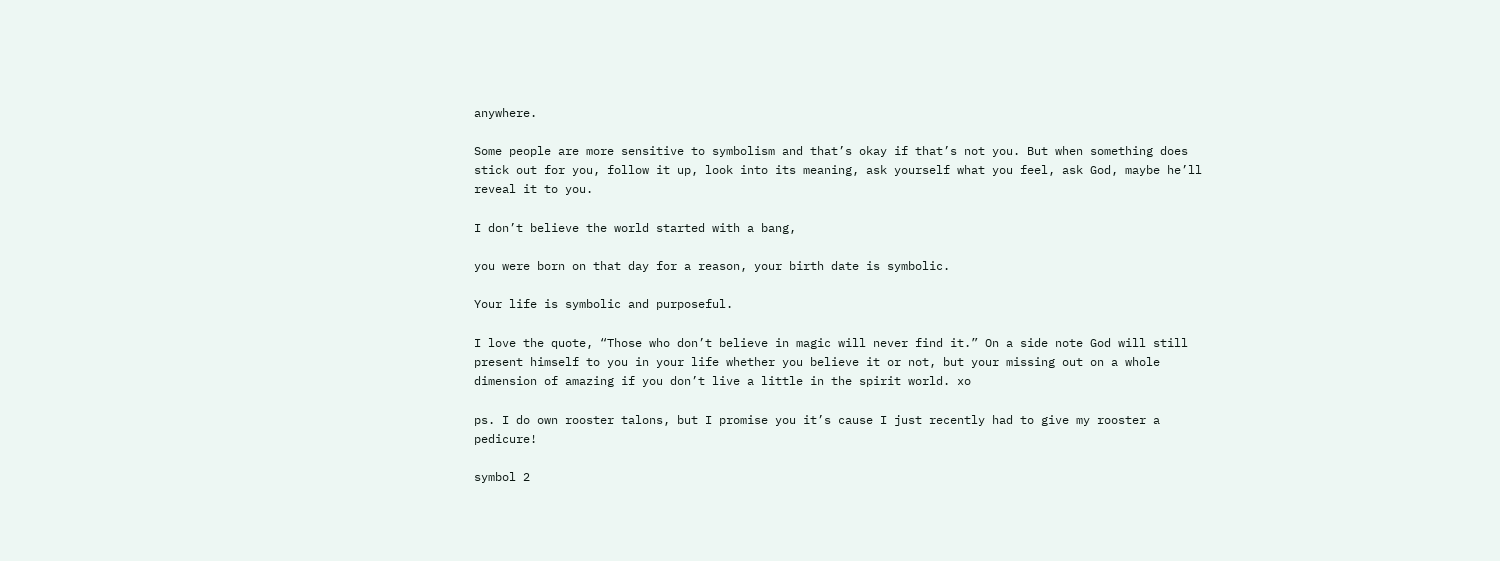anywhere.

Some people are more sensitive to symbolism and that’s okay if that’s not you. But when something does stick out for you, follow it up, look into its meaning, ask yourself what you feel, ask God, maybe he’ll reveal it to you.

I don’t believe the world started with a bang,

you were born on that day for a reason, your birth date is symbolic.

Your life is symbolic and purposeful.

I love the quote, “Those who don’t believe in magic will never find it.” On a side note God will still present himself to you in your life whether you believe it or not, but your missing out on a whole dimension of amazing if you don’t live a little in the spirit world. xo

ps. I do own rooster talons, but I promise you it’s cause I just recently had to give my rooster a pedicure!

symbol 2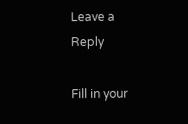Leave a Reply

Fill in your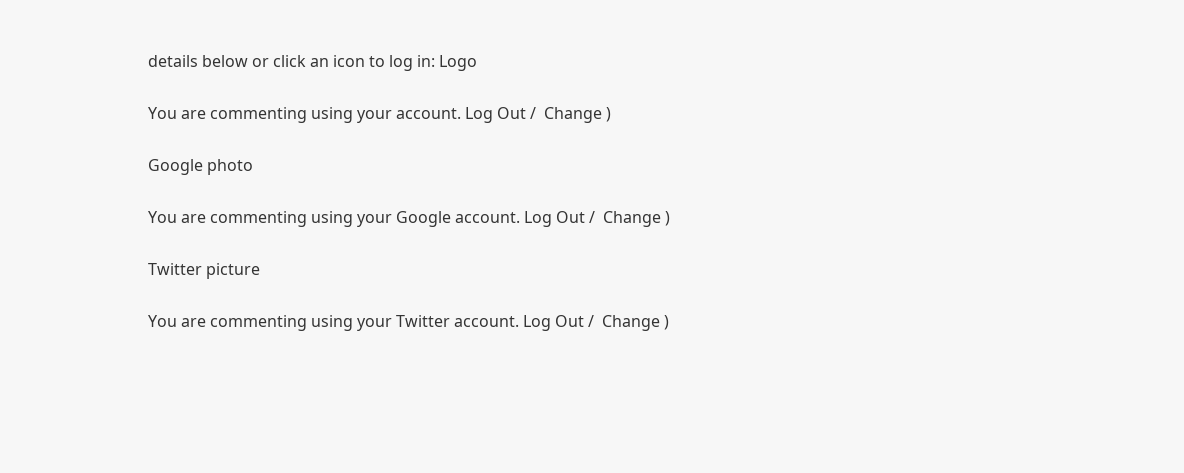details below or click an icon to log in: Logo

You are commenting using your account. Log Out /  Change )

Google photo

You are commenting using your Google account. Log Out /  Change )

Twitter picture

You are commenting using your Twitter account. Log Out /  Change )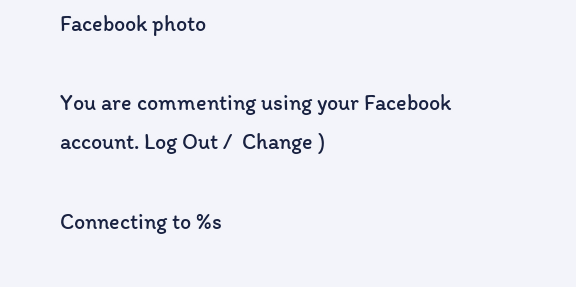Facebook photo

You are commenting using your Facebook account. Log Out /  Change )

Connecting to %s